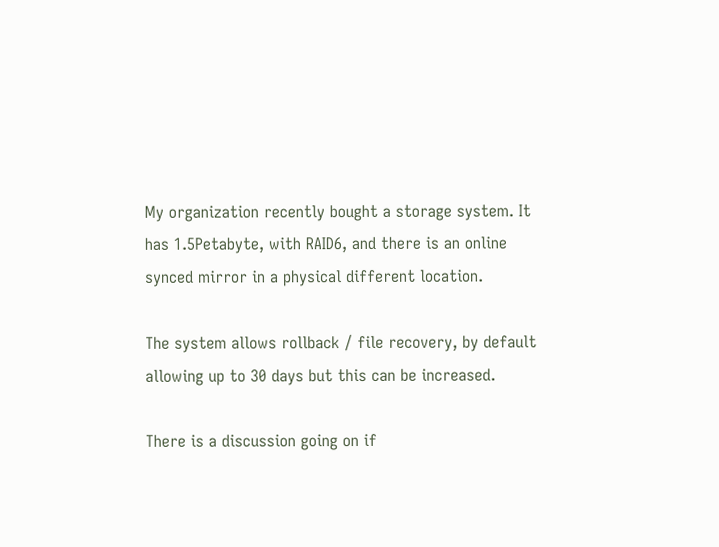My organization recently bought a storage system. It has 1.5Petabyte, with RAID6, and there is an online synced mirror in a physical different location.

The system allows rollback / file recovery, by default allowing up to 30 days but this can be increased.

There is a discussion going on if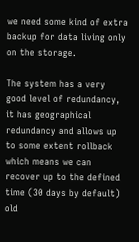we need some kind of extra backup for data living only on the storage.

The system has a very good level of redundancy, it has geographical redundancy and allows up to some extent rollback which means we can recover up to the defined time (30 days by default) old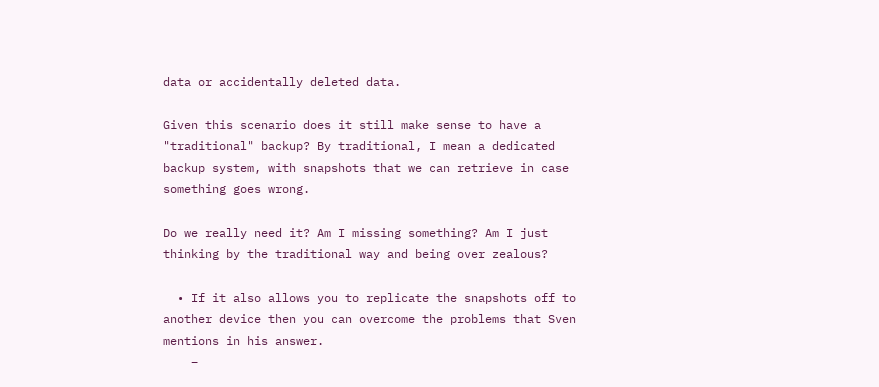data or accidentally deleted data.

Given this scenario does it still make sense to have a "traditional" backup? By traditional, I mean a dedicated backup system, with snapshots that we can retrieve in case something goes wrong.

Do we really need it? Am I missing something? Am I just thinking by the traditional way and being over zealous?

  • If it also allows you to replicate the snapshots off to another device then you can overcome the problems that Sven mentions in his answer.
    –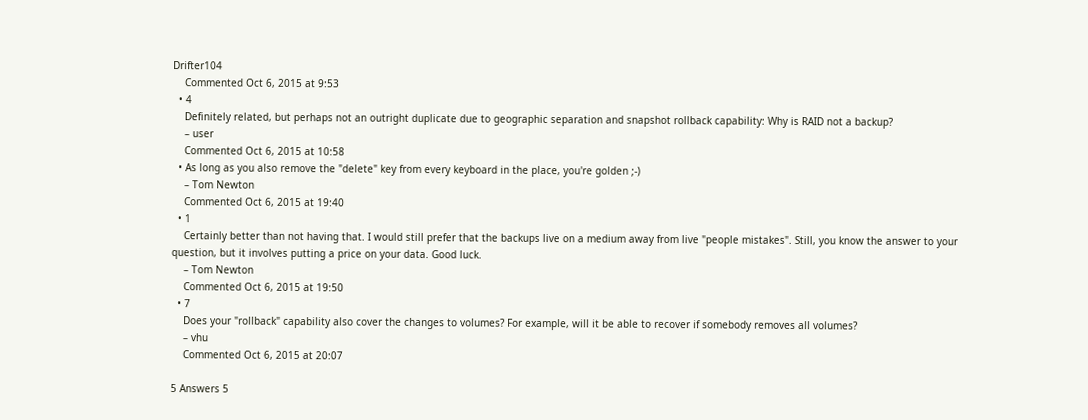Drifter104
    Commented Oct 6, 2015 at 9:53
  • 4
    Definitely related, but perhaps not an outright duplicate due to geographic separation and snapshot rollback capability: Why is RAID not a backup?
    – user
    Commented Oct 6, 2015 at 10:58
  • As long as you also remove the "delete" key from every keyboard in the place, you're golden ;-)
    – Tom Newton
    Commented Oct 6, 2015 at 19:40
  • 1
    Certainly better than not having that. I would still prefer that the backups live on a medium away from live "people mistakes". Still, you know the answer to your question, but it involves putting a price on your data. Good luck.
    – Tom Newton
    Commented Oct 6, 2015 at 19:50
  • 7
    Does your "rollback" capability also cover the changes to volumes? For example, will it be able to recover if somebody removes all volumes?
    – vhu
    Commented Oct 6, 2015 at 20:07

5 Answers 5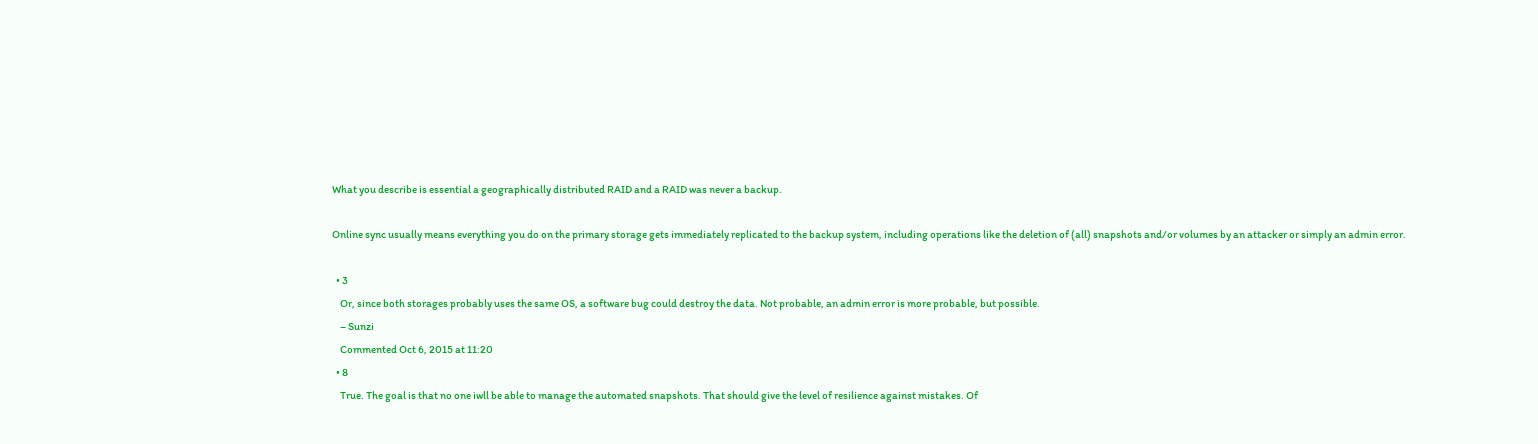What you describe is essential a geographically distributed RAID and a RAID was never a backup.

Online sync usually means everything you do on the primary storage gets immediately replicated to the backup system, including operations like the deletion of (all) snapshots and/or volumes by an attacker or simply an admin error.

  • 3
    Or, since both storages probably uses the same OS, a software bug could destroy the data. Not probable, an admin error is more probable, but possible.
    – Sunzi
    Commented Oct 6, 2015 at 11:20
  • 8
    True. The goal is that no one iwll be able to manage the automated snapshots. That should give the level of resilience against mistakes. Of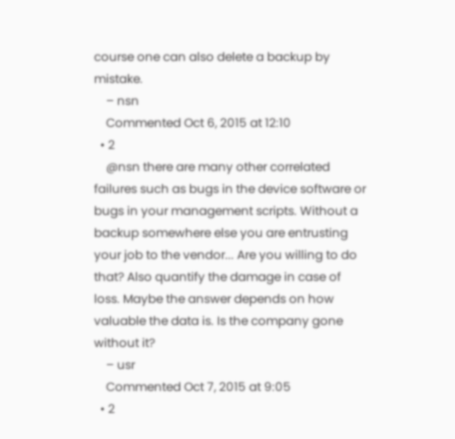course one can also delete a backup by mistake.
    – nsn
    Commented Oct 6, 2015 at 12:10
  • 2
    @nsn there are many other correlated failures such as bugs in the device software or bugs in your management scripts. Without a backup somewhere else you are entrusting your job to the vendor... Are you willing to do that? Also quantify the damage in case of loss. Maybe the answer depends on how valuable the data is. Is the company gone without it?
    – usr
    Commented Oct 7, 2015 at 9:05
  • 2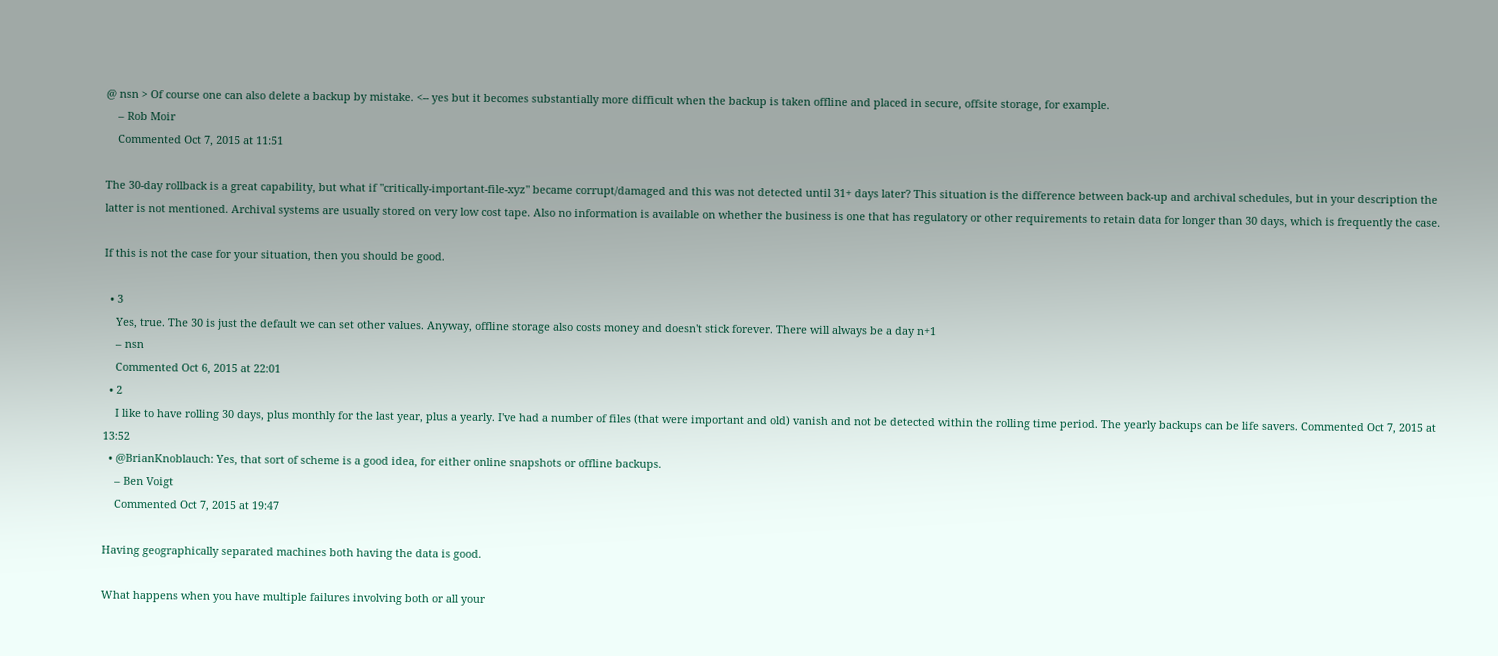@ nsn > Of course one can also delete a backup by mistake. <-- yes but it becomes substantially more difficult when the backup is taken offline and placed in secure, offsite storage, for example.
    – Rob Moir
    Commented Oct 7, 2015 at 11:51

The 30-day rollback is a great capability, but what if "critically-important-file-xyz" became corrupt/damaged and this was not detected until 31+ days later? This situation is the difference between back-up and archival schedules, but in your description the latter is not mentioned. Archival systems are usually stored on very low cost tape. Also no information is available on whether the business is one that has regulatory or other requirements to retain data for longer than 30 days, which is frequently the case.

If this is not the case for your situation, then you should be good.

  • 3
    Yes, true. The 30 is just the default we can set other values. Anyway, offline storage also costs money and doesn't stick forever. There will always be a day n+1
    – nsn
    Commented Oct 6, 2015 at 22:01
  • 2
    I like to have rolling 30 days, plus monthly for the last year, plus a yearly. I've had a number of files (that were important and old) vanish and not be detected within the rolling time period. The yearly backups can be life savers. Commented Oct 7, 2015 at 13:52
  • @BrianKnoblauch: Yes, that sort of scheme is a good idea, for either online snapshots or offline backups.
    – Ben Voigt
    Commented Oct 7, 2015 at 19:47

Having geographically separated machines both having the data is good.

What happens when you have multiple failures involving both or all your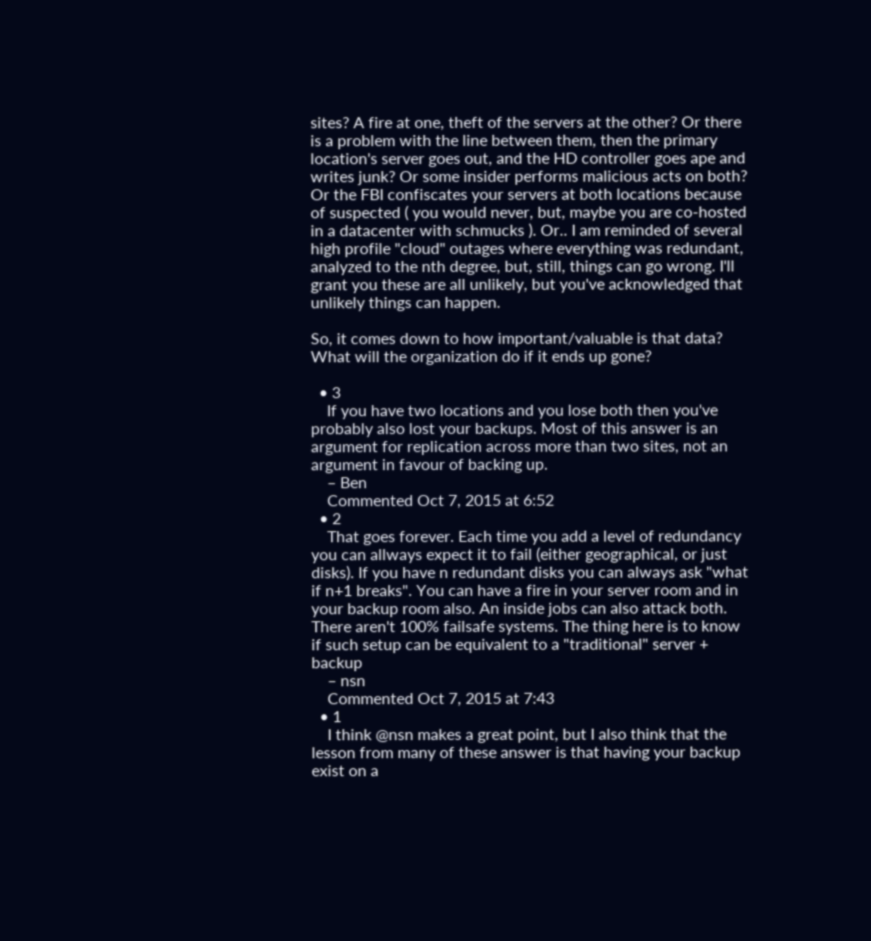sites? A fire at one, theft of the servers at the other? Or there is a problem with the line between them, then the primary location's server goes out, and the HD controller goes ape and writes junk? Or some insider performs malicious acts on both? Or the FBI confiscates your servers at both locations because of suspected ( you would never, but, maybe you are co-hosted in a datacenter with schmucks ). Or.. I am reminded of several high profile "cloud" outages where everything was redundant, analyzed to the nth degree, but, still, things can go wrong. I'll grant you these are all unlikely, but you've acknowledged that unlikely things can happen.

So, it comes down to how important/valuable is that data? What will the organization do if it ends up gone?

  • 3
    If you have two locations and you lose both then you've probably also lost your backups. Most of this answer is an argument for replication across more than two sites, not an argument in favour of backing up.
    – Ben
    Commented Oct 7, 2015 at 6:52
  • 2
    That goes forever. Each time you add a level of redundancy you can allways expect it to fail (either geographical, or just disks). If you have n redundant disks you can always ask "what if n+1 breaks". You can have a fire in your server room and in your backup room also. An inside jobs can also attack both. There aren't 100% failsafe systems. The thing here is to know if such setup can be equivalent to a "traditional" server + backup
    – nsn
    Commented Oct 7, 2015 at 7:43
  • 1
    I think @nsn makes a great point, but I also think that the lesson from many of these answer is that having your backup exist on a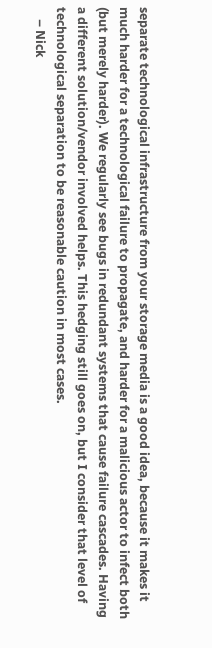separate technological infrastructure from your storage media is a good idea, because it makes it much harder for a technological failure to propagate, and harder for a malicious actor to infect both (but merely harder). We regularly see bugs in redundant systems that cause failure cascades. Having a different solution/vendor involved helps. This hedging still goes on, but I consider that level of technological separation to be reasonable caution in most cases.
    – Nick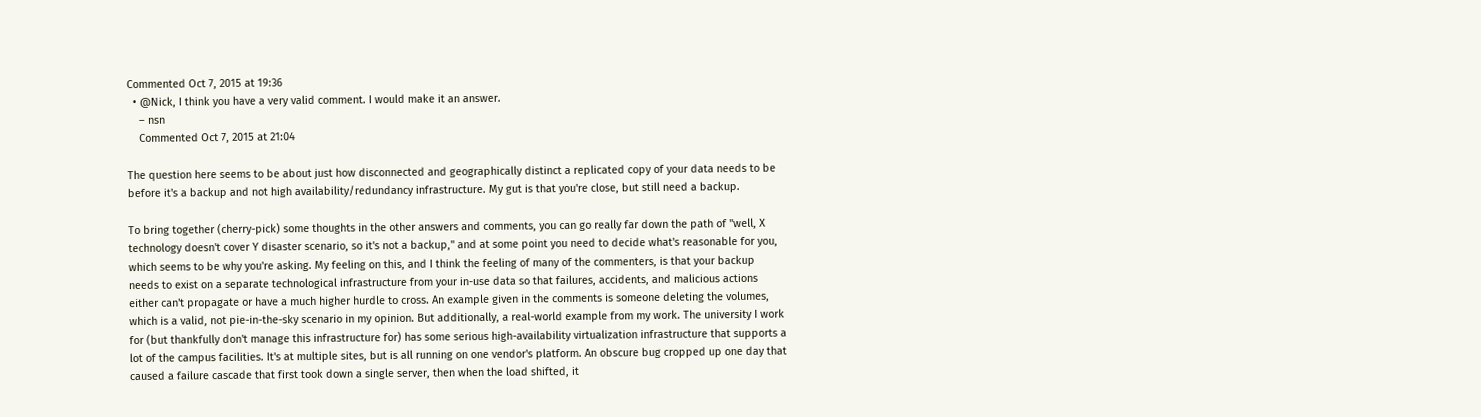Commented Oct 7, 2015 at 19:36
  • @Nick, I think you have a very valid comment. I would make it an answer.
    – nsn
    Commented Oct 7, 2015 at 21:04

The question here seems to be about just how disconnected and geographically distinct a replicated copy of your data needs to be before it's a backup and not high availability/redundancy infrastructure. My gut is that you're close, but still need a backup.

To bring together (cherry-pick) some thoughts in the other answers and comments, you can go really far down the path of "well, X technology doesn't cover Y disaster scenario, so it's not a backup," and at some point you need to decide what's reasonable for you, which seems to be why you're asking. My feeling on this, and I think the feeling of many of the commenters, is that your backup needs to exist on a separate technological infrastructure from your in-use data so that failures, accidents, and malicious actions either can't propagate or have a much higher hurdle to cross. An example given in the comments is someone deleting the volumes, which is a valid, not pie-in-the-sky scenario in my opinion. But additionally, a real-world example from my work. The university I work for (but thankfully don't manage this infrastructure for) has some serious high-availability virtualization infrastructure that supports a lot of the campus facilities. It's at multiple sites, but is all running on one vendor's platform. An obscure bug cropped up one day that caused a failure cascade that first took down a single server, then when the load shifted, it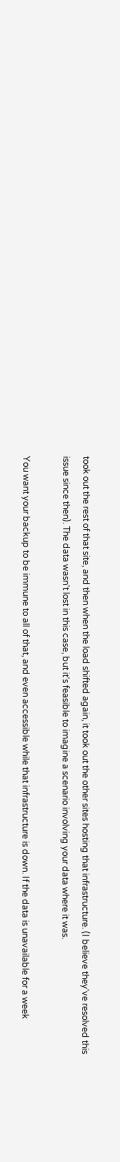took out the rest of that site, and then when the load shifted again, it took out the other sites hosting that infrastructure. (I believe they've resolved this issue since then). The data wasn't lost in this case, but it's feasible to imagine a scenario involving your data where it was.

You want your backup to be immune to all of that, and even accessible while that infrastructure is down. If the data is unavailable for a week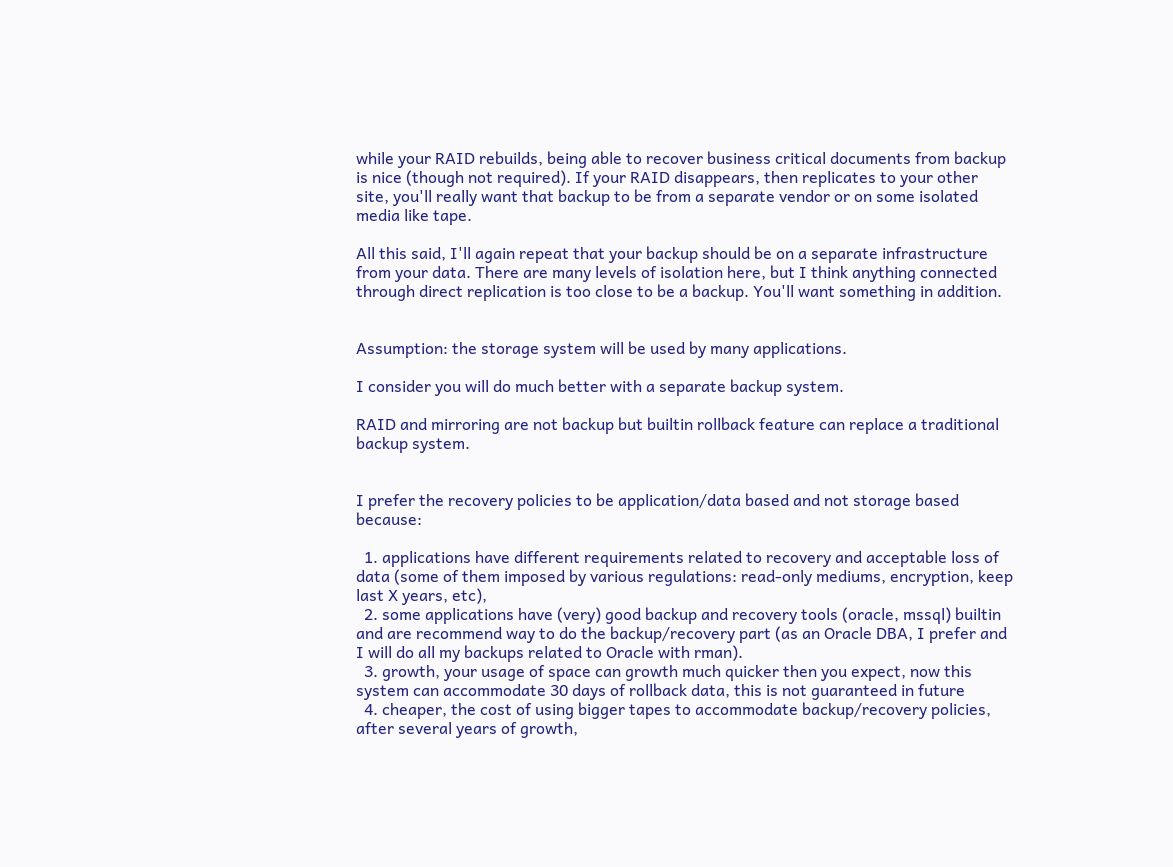while your RAID rebuilds, being able to recover business critical documents from backup is nice (though not required). If your RAID disappears, then replicates to your other site, you'll really want that backup to be from a separate vendor or on some isolated media like tape.

All this said, I'll again repeat that your backup should be on a separate infrastructure from your data. There are many levels of isolation here, but I think anything connected through direct replication is too close to be a backup. You'll want something in addition.


Assumption: the storage system will be used by many applications.

I consider you will do much better with a separate backup system.

RAID and mirroring are not backup but builtin rollback feature can replace a traditional backup system.


I prefer the recovery policies to be application/data based and not storage based because:

  1. applications have different requirements related to recovery and acceptable loss of data (some of them imposed by various regulations: read-only mediums, encryption, keep last X years, etc),
  2. some applications have (very) good backup and recovery tools (oracle, mssql) builtin and are recommend way to do the backup/recovery part (as an Oracle DBA, I prefer and I will do all my backups related to Oracle with rman).
  3. growth, your usage of space can growth much quicker then you expect, now this system can accommodate 30 days of rollback data, this is not guaranteed in future
  4. cheaper, the cost of using bigger tapes to accommodate backup/recovery policies, after several years of growth,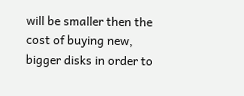will be smaller then the cost of buying new, bigger disks in order to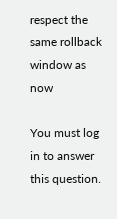respect the same rollback window as now

You must log in to answer this question.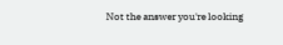Not the answer you're looking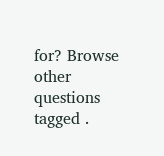for? Browse other questions tagged .